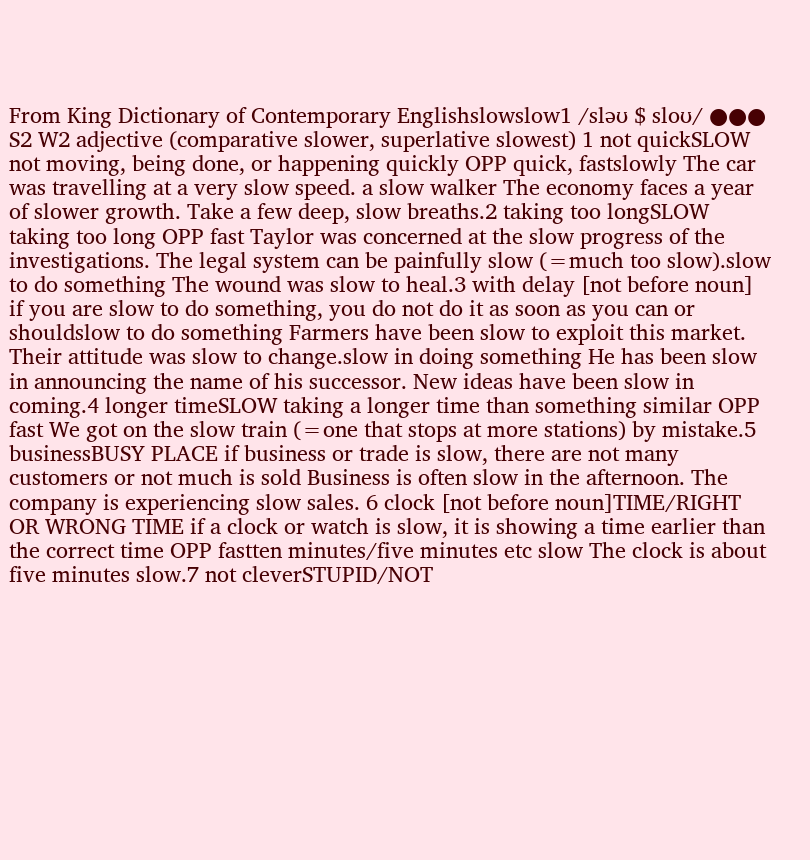From King Dictionary of Contemporary Englishslowslow1 /sləʊ $ sloʊ/ ●●● S2 W2 adjective (comparative slower, superlative slowest) 1 not quickSLOW not moving, being done, or happening quickly OPP quick, fastslowly The car was travelling at a very slow speed. a slow walker The economy faces a year of slower growth. Take a few deep, slow breaths.2 taking too longSLOW taking too long OPP fast Taylor was concerned at the slow progress of the investigations. The legal system can be painfully slow (=much too slow).slow to do something The wound was slow to heal.3 with delay [not before noun] if you are slow to do something, you do not do it as soon as you can or shouldslow to do something Farmers have been slow to exploit this market. Their attitude was slow to change.slow in doing something He has been slow in announcing the name of his successor. New ideas have been slow in coming.4 longer timeSLOW taking a longer time than something similar OPP fast We got on the slow train (=one that stops at more stations) by mistake.5 businessBUSY PLACE if business or trade is slow, there are not many customers or not much is sold Business is often slow in the afternoon. The company is experiencing slow sales. 6 clock [not before noun]TIME/RIGHT OR WRONG TIME if a clock or watch is slow, it is showing a time earlier than the correct time OPP fastten minutes/five minutes etc slow The clock is about five minutes slow.7 not cleverSTUPID/NOT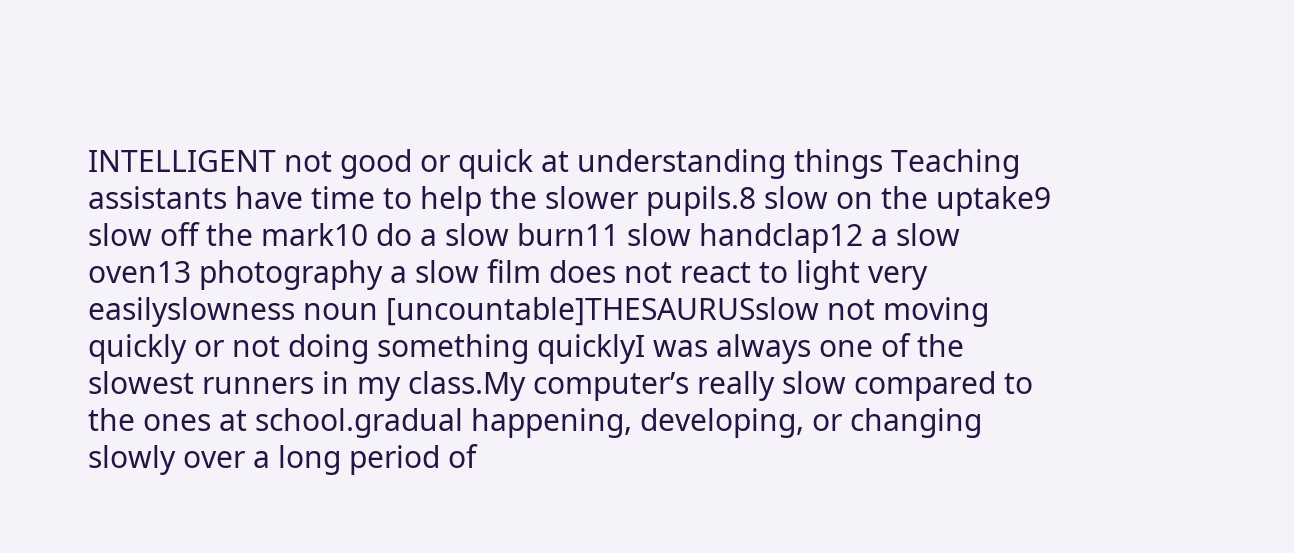INTELLIGENT not good or quick at understanding things Teaching assistants have time to help the slower pupils.8 slow on the uptake9 slow off the mark10 do a slow burn11 slow handclap12 a slow oven13 photography a slow film does not react to light very easilyslowness noun [uncountable]THESAURUSslow not moving quickly or not doing something quicklyI was always one of the slowest runners in my class.My computer’s really slow compared to the ones at school.gradual happening, developing, or changing slowly over a long period of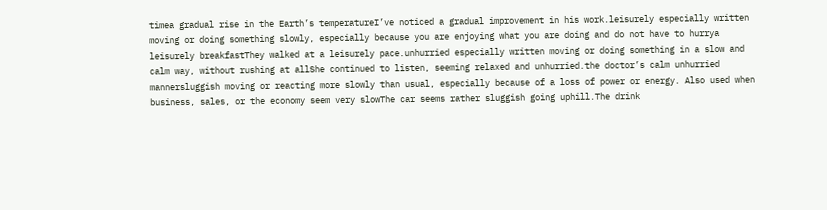timea gradual rise in the Earth’s temperatureI’ve noticed a gradual improvement in his work.leisurely especially written moving or doing something slowly, especially because you are enjoying what you are doing and do not have to hurrya leisurely breakfastThey walked at a leisurely pace.unhurried especially written moving or doing something in a slow and calm way, without rushing at allShe continued to listen, seeming relaxed and unhurried.the doctor’s calm unhurried mannersluggish moving or reacting more slowly than usual, especially because of a loss of power or energy. Also used when business, sales, or the economy seem very slowThe car seems rather sluggish going uphill.The drink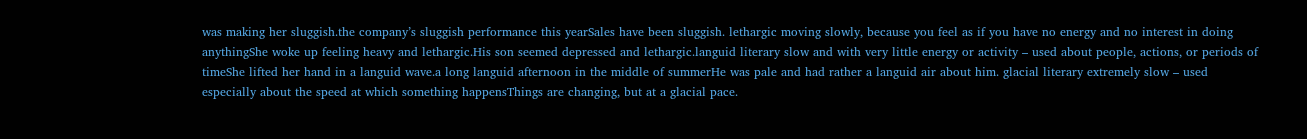was making her sluggish.the company’s sluggish performance this yearSales have been sluggish. lethargic moving slowly, because you feel as if you have no energy and no interest in doing anythingShe woke up feeling heavy and lethargic.His son seemed depressed and lethargic.languid literary slow and with very little energy or activity – used about people, actions, or periods of timeShe lifted her hand in a languid wave.a long languid afternoon in the middle of summerHe was pale and had rather a languid air about him. glacial literary extremely slow – used especially about the speed at which something happensThings are changing, but at a glacial pace.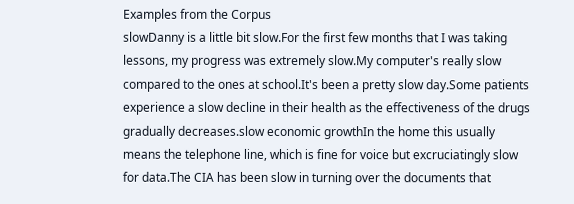Examples from the Corpus
slowDanny is a little bit slow.For the first few months that I was taking lessons, my progress was extremely slow.My computer's really slow compared to the ones at school.It's been a pretty slow day.Some patients experience a slow decline in their health as the effectiveness of the drugs gradually decreases.slow economic growthIn the home this usually means the telephone line, which is fine for voice but excruciatingly slow for data.The CIA has been slow in turning over the documents that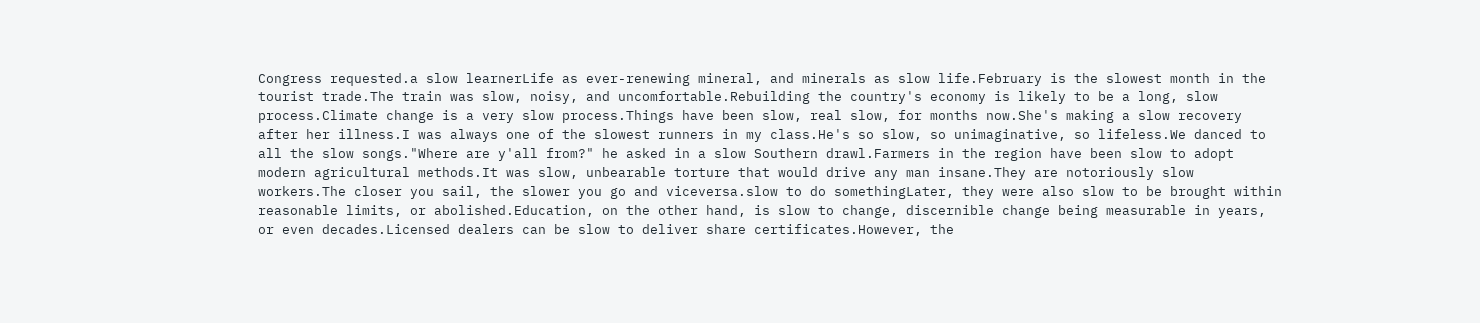Congress requested.a slow learnerLife as ever-renewing mineral, and minerals as slow life.February is the slowest month in the tourist trade.The train was slow, noisy, and uncomfortable.Rebuilding the country's economy is likely to be a long, slow process.Climate change is a very slow process.Things have been slow, real slow, for months now.She's making a slow recovery after her illness.I was always one of the slowest runners in my class.He's so slow, so unimaginative, so lifeless.We danced to all the slow songs."Where are y'all from?" he asked in a slow Southern drawl.Farmers in the region have been slow to adopt modern agricultural methods.It was slow, unbearable torture that would drive any man insane.They are notoriously slow workers.The closer you sail, the slower you go and viceversa.slow to do somethingLater, they were also slow to be brought within reasonable limits, or abolished.Education, on the other hand, is slow to change, discernible change being measurable in years, or even decades.Licensed dealers can be slow to deliver share certificates.However, the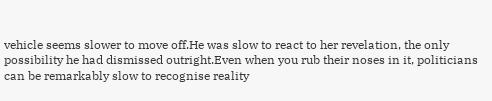vehicle seems slower to move off.He was slow to react to her revelation, the only possibility he had dismissed outright.Even when you rub their noses in it, politicians can be remarkably slow to recognise reality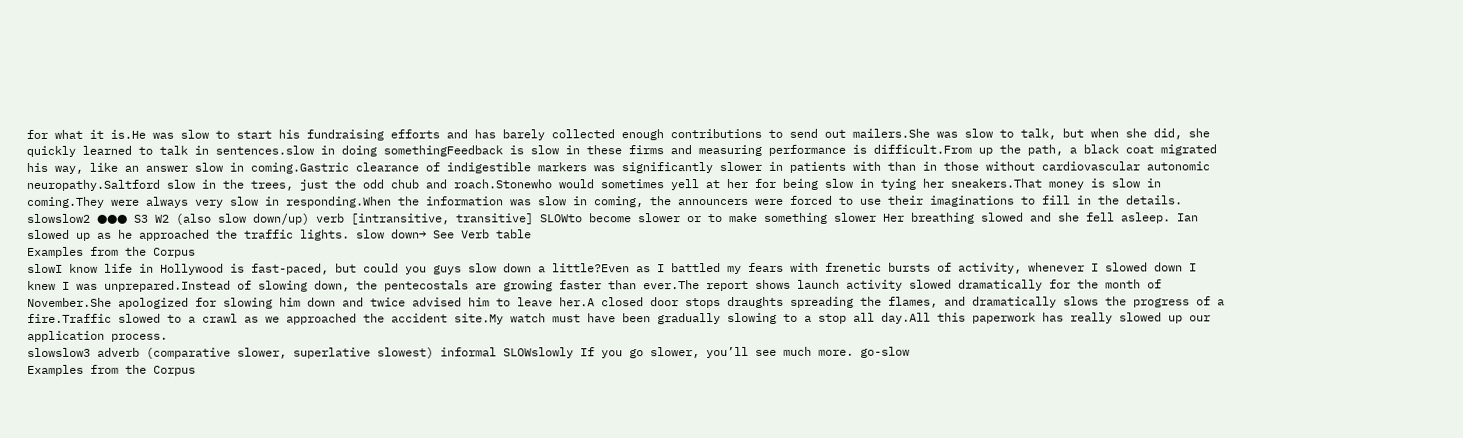for what it is.He was slow to start his fundraising efforts and has barely collected enough contributions to send out mailers.She was slow to talk, but when she did, she quickly learned to talk in sentences.slow in doing somethingFeedback is slow in these firms and measuring performance is difficult.From up the path, a black coat migrated his way, like an answer slow in coming.Gastric clearance of indigestible markers was significantly slower in patients with than in those without cardiovascular autonomic neuropathy.Saltford slow in the trees, just the odd chub and roach.Stonewho would sometimes yell at her for being slow in tying her sneakers.That money is slow in coming.They were always very slow in responding.When the information was slow in coming, the announcers were forced to use their imaginations to fill in the details.
slowslow2 ●●● S3 W2 (also slow down/up) verb [intransitive, transitive] SLOWto become slower or to make something slower Her breathing slowed and she fell asleep. Ian slowed up as he approached the traffic lights. slow down→ See Verb table
Examples from the Corpus
slowI know life in Hollywood is fast-paced, but could you guys slow down a little?Even as I battled my fears with frenetic bursts of activity, whenever I slowed down I knew I was unprepared.Instead of slowing down, the pentecostals are growing faster than ever.The report shows launch activity slowed dramatically for the month of November.She apologized for slowing him down and twice advised him to leave her.A closed door stops draughts spreading the flames, and dramatically slows the progress of a fire.Traffic slowed to a crawl as we approached the accident site.My watch must have been gradually slowing to a stop all day.All this paperwork has really slowed up our application process.
slowslow3 adverb (comparative slower, superlative slowest) informal SLOWslowly If you go slower, you’ll see much more. go-slow
Examples from the Corpus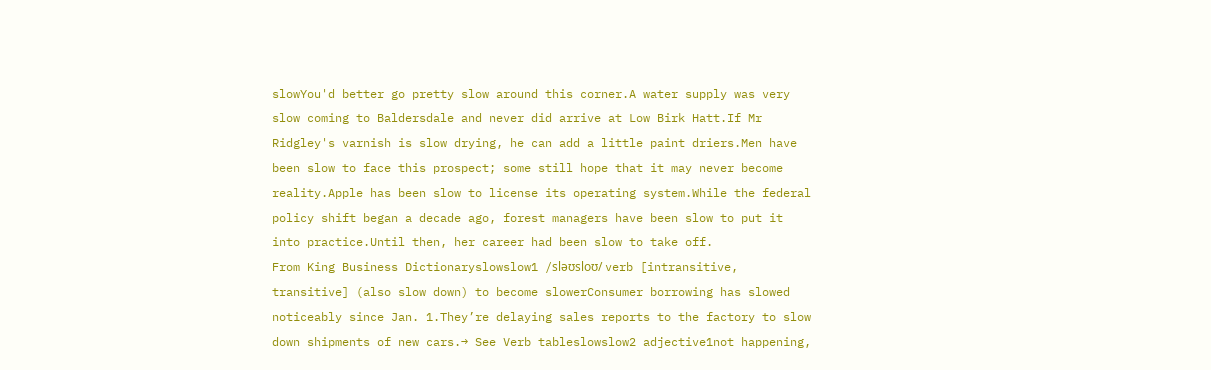slowYou'd better go pretty slow around this corner.A water supply was very slow coming to Baldersdale and never did arrive at Low Birk Hatt.If Mr Ridgley's varnish is slow drying, he can add a little paint driers.Men have been slow to face this prospect; some still hope that it may never become reality.Apple has been slow to license its operating system.While the federal policy shift began a decade ago, forest managers have been slow to put it into practice.Until then, her career had been slow to take off.
From King Business Dictionaryslowslow1 /sləʊsloʊ/ verb [intransitive, transitive] (also slow down) to become slowerConsumer borrowing has slowed noticeably since Jan. 1.They’re delaying sales reports to the factory to slow down shipments of new cars.→ See Verb tableslowslow2 adjective1not happening,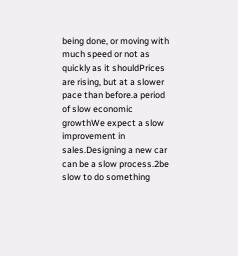being done, or moving with much speed or not as quickly as it shouldPrices are rising, but at a slower pace than before.a period of slow economic growthWe expect a slow improvement in sales.Designing a new car can be a slow process.2be slow to do something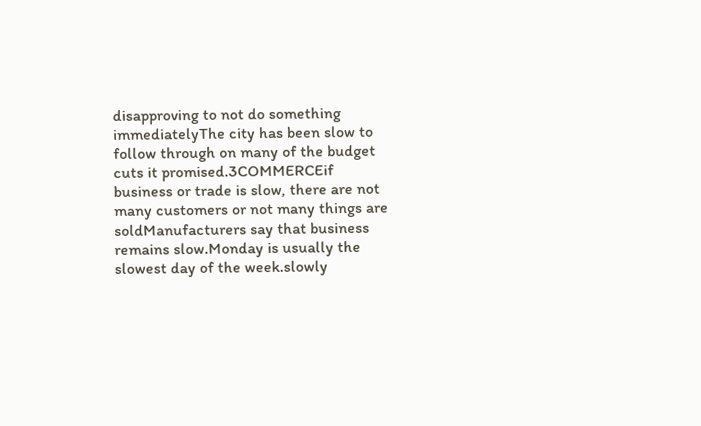disapproving to not do something immediatelyThe city has been slow to follow through on many of the budget cuts it promised.3COMMERCEif business or trade is slow, there are not many customers or not many things are soldManufacturers say that business remains slow.Monday is usually the slowest day of the week.slowly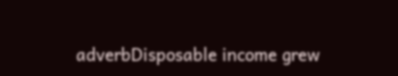adverbDisposable income grew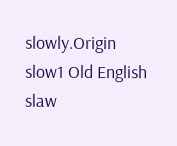slowly.Origin slow1 Old English slaw